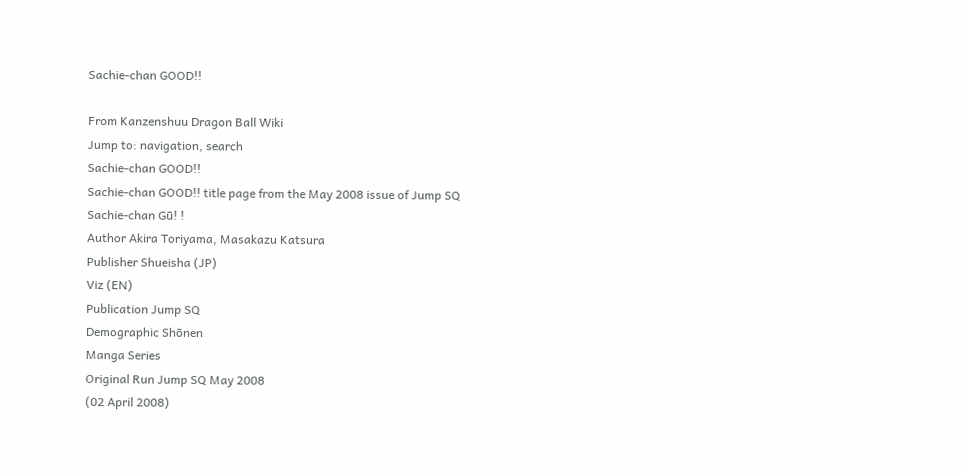Sachie-chan GOOD!!

From Kanzenshuu Dragon Ball Wiki
Jump to: navigation, search
Sachie-chan GOOD!!
Sachie-chan GOOD!! title page from the May 2008 issue of Jump SQ
Sachie-chan Gū! !
Author Akira Toriyama, Masakazu Katsura
Publisher Shueisha (JP)
Viz (EN)
Publication Jump SQ
Demographic Shōnen
Manga Series
Original Run Jump SQ May 2008
(02 April 2008)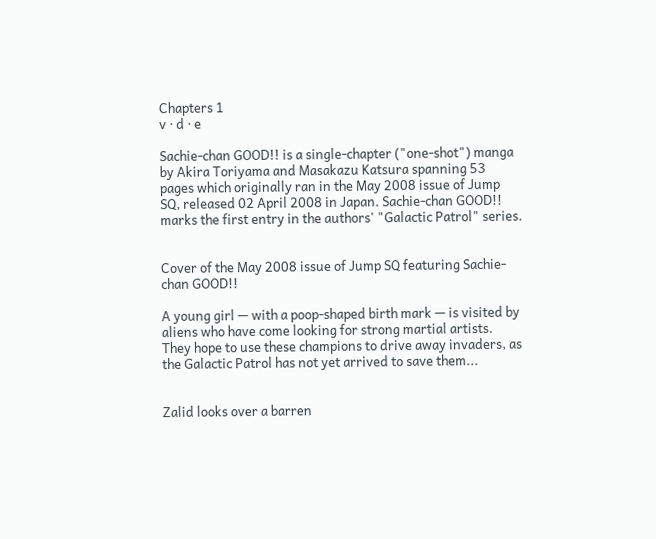Chapters 1
v · d · e

Sachie-chan GOOD!! is a single-chapter ("one-shot") manga by Akira Toriyama and Masakazu Katsura spanning 53 pages which originally ran in the May 2008 issue of Jump SQ, released 02 April 2008 in Japan. Sachie-chan GOOD!! marks the first entry in the authors' "Galactic Patrol" series.


Cover of the May 2008 issue of Jump SQ featuring Sachie-chan GOOD!!

A young girl — with a poop-shaped birth mark — is visited by aliens who have come looking for strong martial artists. They hope to use these champions to drive away invaders, as the Galactic Patrol has not yet arrived to save them...


Zalid looks over a barren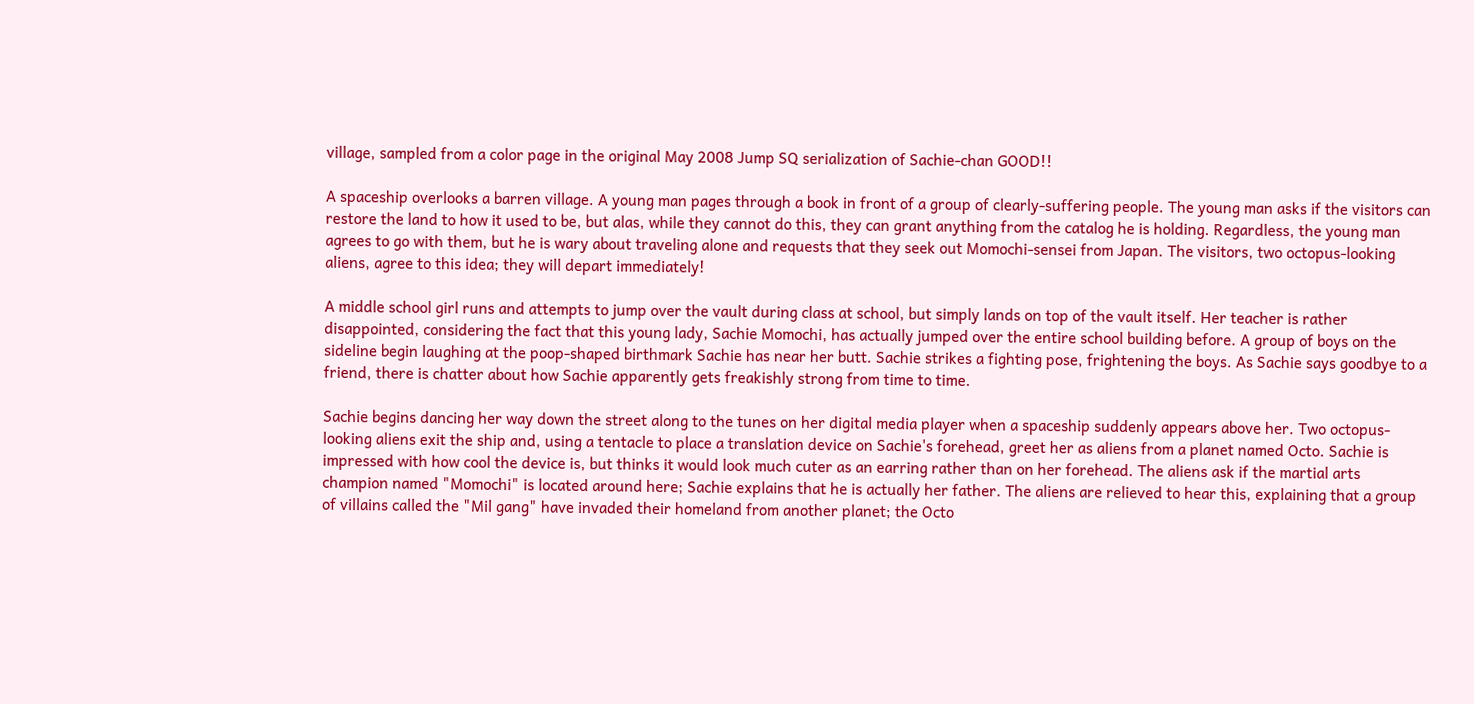village, sampled from a color page in the original May 2008 Jump SQ serialization of Sachie-chan GOOD!!

A spaceship overlooks a barren village. A young man pages through a book in front of a group of clearly-suffering people. The young man asks if the visitors can restore the land to how it used to be, but alas, while they cannot do this, they can grant anything from the catalog he is holding. Regardless, the young man agrees to go with them, but he is wary about traveling alone and requests that they seek out Momochi-sensei from Japan. The visitors, two octopus-looking aliens, agree to this idea; they will depart immediately!

A middle school girl runs and attempts to jump over the vault during class at school, but simply lands on top of the vault itself. Her teacher is rather disappointed, considering the fact that this young lady, Sachie Momochi, has actually jumped over the entire school building before. A group of boys on the sideline begin laughing at the poop-shaped birthmark Sachie has near her butt. Sachie strikes a fighting pose, frightening the boys. As Sachie says goodbye to a friend, there is chatter about how Sachie apparently gets freakishly strong from time to time.

Sachie begins dancing her way down the street along to the tunes on her digital media player when a spaceship suddenly appears above her. Two octopus-looking aliens exit the ship and, using a tentacle to place a translation device on Sachie's forehead, greet her as aliens from a planet named Octo. Sachie is impressed with how cool the device is, but thinks it would look much cuter as an earring rather than on her forehead. The aliens ask if the martial arts champion named "Momochi" is located around here; Sachie explains that he is actually her father. The aliens are relieved to hear this, explaining that a group of villains called the "Mil gang" have invaded their homeland from another planet; the Octo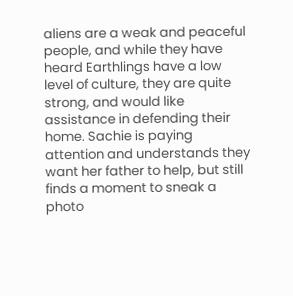aliens are a weak and peaceful people, and while they have heard Earthlings have a low level of culture, they are quite strong, and would like assistance in defending their home. Sachie is paying attention and understands they want her father to help, but still finds a moment to sneak a photo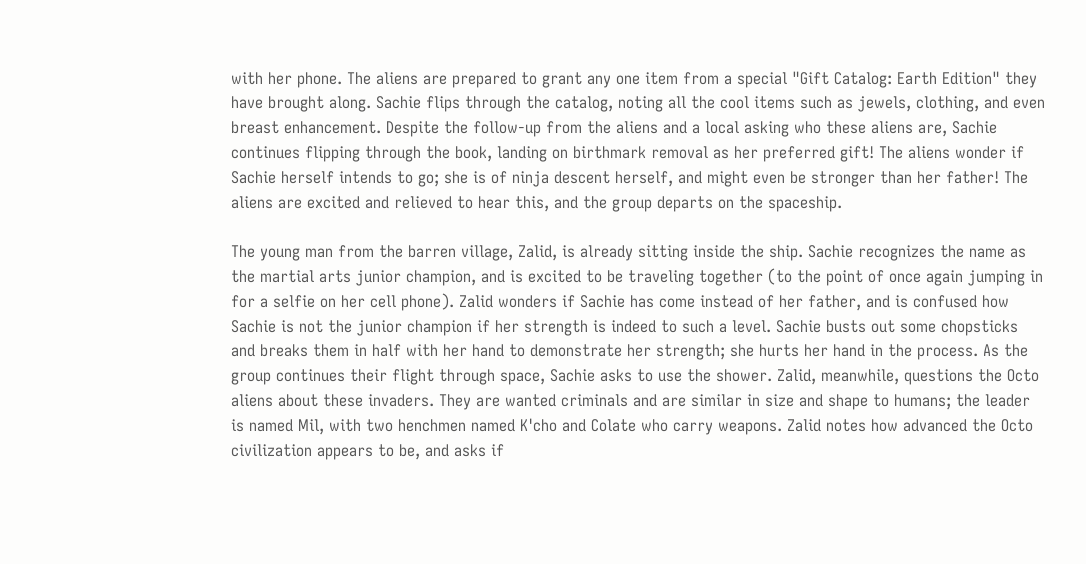with her phone. The aliens are prepared to grant any one item from a special "Gift Catalog: Earth Edition" they have brought along. Sachie flips through the catalog, noting all the cool items such as jewels, clothing, and even breast enhancement. Despite the follow-up from the aliens and a local asking who these aliens are, Sachie continues flipping through the book, landing on birthmark removal as her preferred gift! The aliens wonder if Sachie herself intends to go; she is of ninja descent herself, and might even be stronger than her father! The aliens are excited and relieved to hear this, and the group departs on the spaceship.

The young man from the barren village, Zalid, is already sitting inside the ship. Sachie recognizes the name as the martial arts junior champion, and is excited to be traveling together (to the point of once again jumping in for a selfie on her cell phone). Zalid wonders if Sachie has come instead of her father, and is confused how Sachie is not the junior champion if her strength is indeed to such a level. Sachie busts out some chopsticks and breaks them in half with her hand to demonstrate her strength; she hurts her hand in the process. As the group continues their flight through space, Sachie asks to use the shower. Zalid, meanwhile, questions the Octo aliens about these invaders. They are wanted criminals and are similar in size and shape to humans; the leader is named Mil, with two henchmen named K'cho and Colate who carry weapons. Zalid notes how advanced the Octo civilization appears to be, and asks if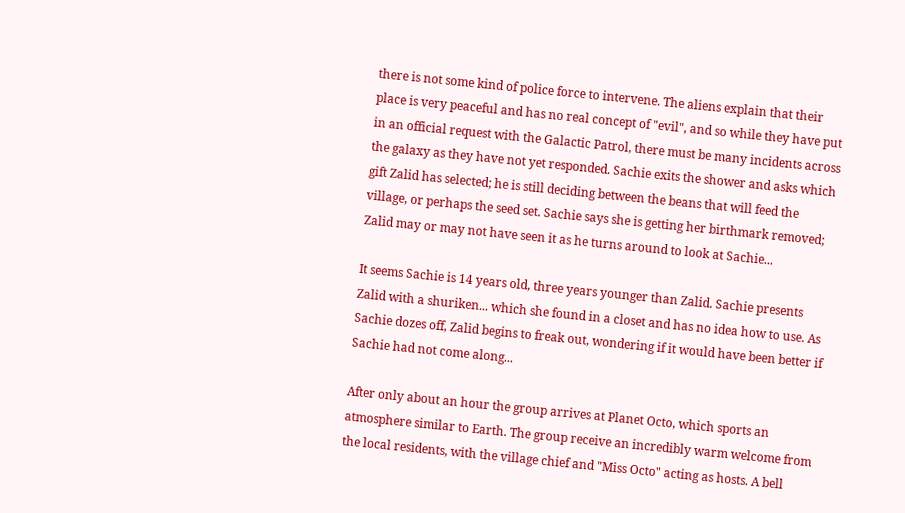there is not some kind of police force to intervene. The aliens explain that their place is very peaceful and has no real concept of "evil", and so while they have put in an official request with the Galactic Patrol, there must be many incidents across the galaxy as they have not yet responded. Sachie exits the shower and asks which gift Zalid has selected; he is still deciding between the beans that will feed the village, or perhaps the seed set. Sachie says she is getting her birthmark removed; Zalid may or may not have seen it as he turns around to look at Sachie...

It seems Sachie is 14 years old, three years younger than Zalid. Sachie presents Zalid with a shuriken... which she found in a closet and has no idea how to use. As Sachie dozes off, Zalid begins to freak out, wondering if it would have been better if Sachie had not come along...

After only about an hour the group arrives at Planet Octo, which sports an atmosphere similar to Earth. The group receive an incredibly warm welcome from the local residents, with the village chief and "Miss Octo" acting as hosts. A bell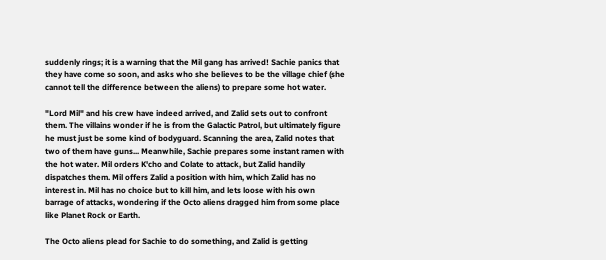suddenly rings; it is a warning that the Mil gang has arrived! Sachie panics that they have come so soon, and asks who she believes to be the village chief (she cannot tell the difference between the aliens) to prepare some hot water.

"Lord Mil" and his crew have indeed arrived, and Zalid sets out to confront them. The villains wonder if he is from the Galactic Patrol, but ultimately figure he must just be some kind of bodyguard. Scanning the area, Zalid notes that two of them have guns... Meanwhile, Sachie prepares some instant ramen with the hot water. Mil orders K'cho and Colate to attack, but Zalid handily dispatches them. Mil offers Zalid a position with him, which Zalid has no interest in. Mil has no choice but to kill him, and lets loose with his own barrage of attacks, wondering if the Octo aliens dragged him from some place like Planet Rock or Earth.

The Octo aliens plead for Sachie to do something, and Zalid is getting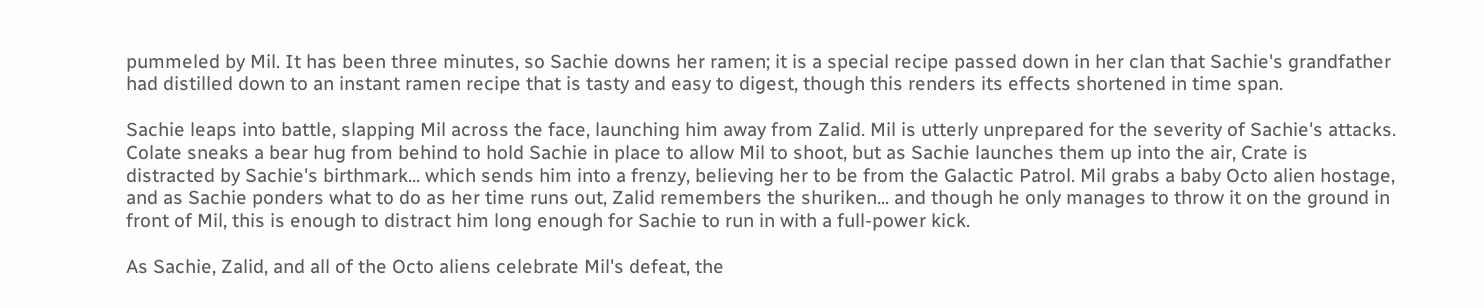pummeled by Mil. It has been three minutes, so Sachie downs her ramen; it is a special recipe passed down in her clan that Sachie's grandfather had distilled down to an instant ramen recipe that is tasty and easy to digest, though this renders its effects shortened in time span.

Sachie leaps into battle, slapping Mil across the face, launching him away from Zalid. Mil is utterly unprepared for the severity of Sachie's attacks. Colate sneaks a bear hug from behind to hold Sachie in place to allow Mil to shoot, but as Sachie launches them up into the air, Crate is distracted by Sachie's birthmark... which sends him into a frenzy, believing her to be from the Galactic Patrol. Mil grabs a baby Octo alien hostage, and as Sachie ponders what to do as her time runs out, Zalid remembers the shuriken... and though he only manages to throw it on the ground in front of Mil, this is enough to distract him long enough for Sachie to run in with a full-power kick.

As Sachie, Zalid, and all of the Octo aliens celebrate Mil's defeat, the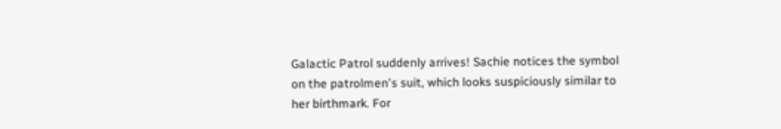Galactic Patrol suddenly arrives! Sachie notices the symbol on the patrolmen's suit, which looks suspiciously similar to her birthmark. For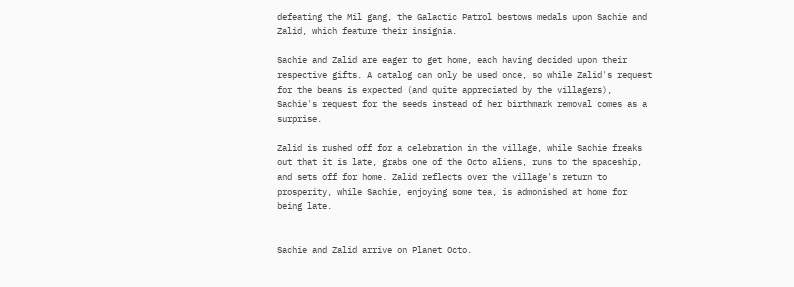defeating the Mil gang, the Galactic Patrol bestows medals upon Sachie and Zalid, which feature their insignia.

Sachie and Zalid are eager to get home, each having decided upon their respective gifts. A catalog can only be used once, so while Zalid's request for the beans is expected (and quite appreciated by the villagers), Sachie's request for the seeds instead of her birthmark removal comes as a surprise.

Zalid is rushed off for a celebration in the village, while Sachie freaks out that it is late, grabs one of the Octo aliens, runs to the spaceship, and sets off for home. Zalid reflects over the village's return to prosperity, while Sachie, enjoying some tea, is admonished at home for being late.


Sachie and Zalid arrive on Planet Octo.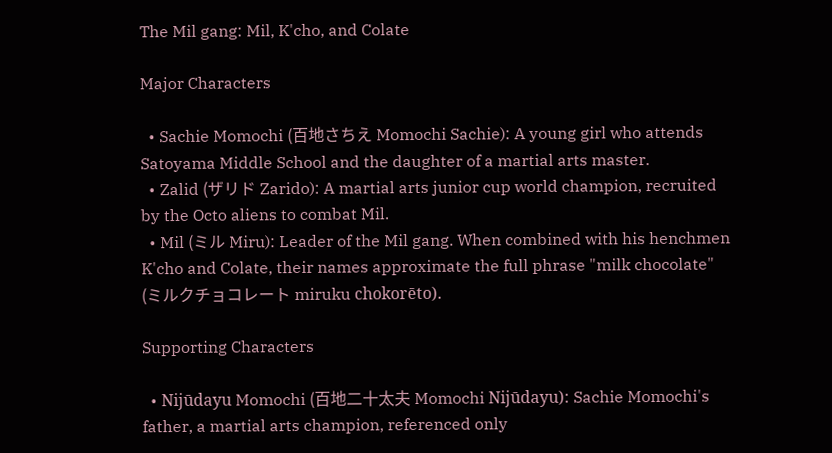The Mil gang: Mil, K'cho, and Colate

Major Characters

  • Sachie Momochi (百地さちえ Momochi Sachie): A young girl who attends Satoyama Middle School and the daughter of a martial arts master.
  • Zalid (ザリド Zarido): A martial arts junior cup world champion, recruited by the Octo aliens to combat Mil.
  • Mil (ミル Miru): Leader of the Mil gang. When combined with his henchmen K'cho and Colate, their names approximate the full phrase "milk chocolate" (ミルクチョコレート miruku chokorēto).

Supporting Characters

  • Nijūdayu Momochi (百地二十太夫 Momochi Nijūdayu): Sachie Momochi's father, a martial arts champion, referenced only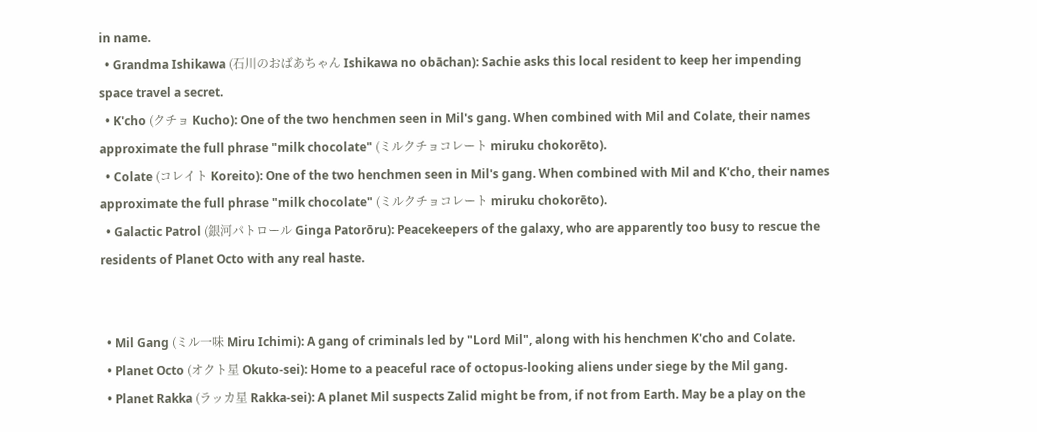in name.
  • Grandma Ishikawa (石川のおばあちゃん Ishikawa no obāchan): Sachie asks this local resident to keep her impending space travel a secret.
  • K'cho (クチョ Kucho): One of the two henchmen seen in Mil's gang. When combined with Mil and Colate, their names approximate the full phrase "milk chocolate" (ミルクチョコレート miruku chokorēto).
  • Colate (コレイト Koreito): One of the two henchmen seen in Mil's gang. When combined with Mil and K'cho, their names approximate the full phrase "milk chocolate" (ミルクチョコレート miruku chokorēto).
  • Galactic Patrol (銀河パトロール Ginga Patorōru): Peacekeepers of the galaxy, who are apparently too busy to rescue the residents of Planet Octo with any real haste.


  • Mil Gang (ミル一味 Miru Ichimi): A gang of criminals led by "Lord Mil", along with his henchmen K'cho and Colate.
  • Planet Octo (オクト星 Okuto-sei): Home to a peaceful race of octopus-looking aliens under siege by the Mil gang.
  • Planet Rakka (ラッカ星 Rakka-sei): A planet Mil suspects Zalid might be from, if not from Earth. May be a play on the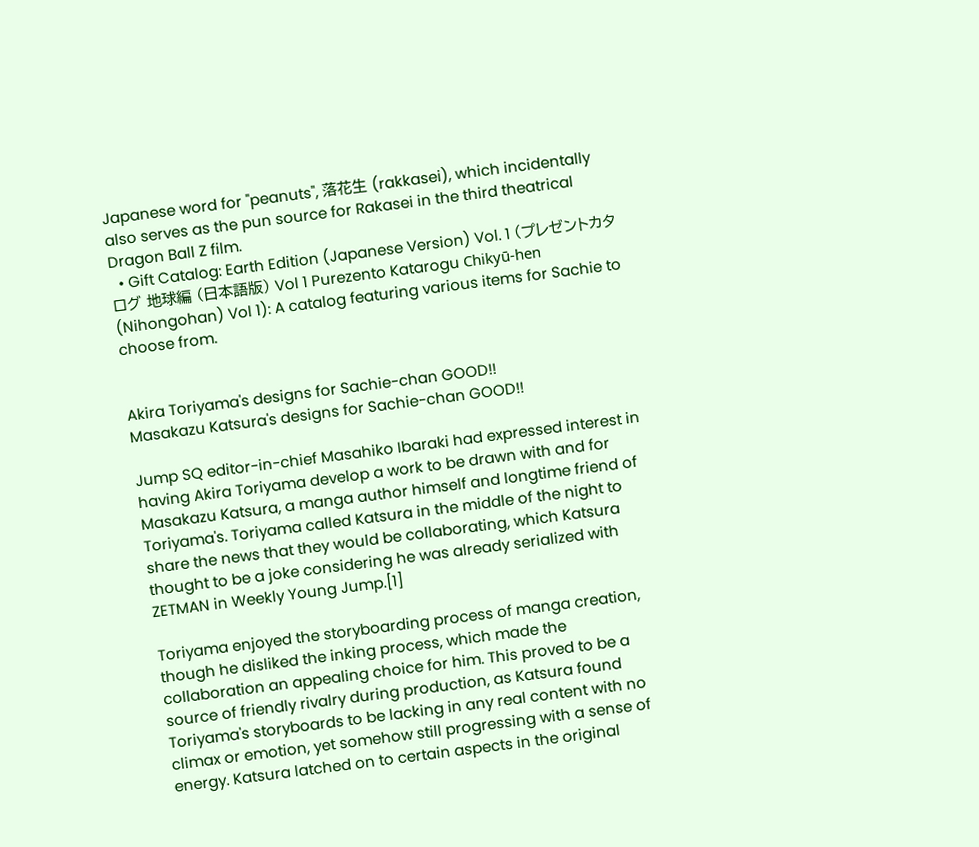Japanese word for "peanuts", 落花生 (rakkasei), which incidentally also serves as the pun source for Rakasei in the third theatrical Dragon Ball Z film.
  • Gift Catalog: Earth Edition (Japanese Version) Vol. 1 (プレゼントカタログ 地球編 (日本語版) Vol 1 Purezento Katarogu Chikyū-hen (Nihongohan) Vol 1): A catalog featuring various items for Sachie to choose from.


Akira Toriyama's designs for Sachie-chan GOOD!!
Masakazu Katsura's designs for Sachie-chan GOOD!!

Jump SQ editor-in-chief Masahiko Ibaraki had expressed interest in having Akira Toriyama develop a work to be drawn with and for Masakazu Katsura, a manga author himself and longtime friend of Toriyama's. Toriyama called Katsura in the middle of the night to share the news that they would be collaborating, which Katsura thought to be a joke considering he was already serialized with ZETMAN in Weekly Young Jump.[1]

Toriyama enjoyed the storyboarding process of manga creation, though he disliked the inking process, which made the collaboration an appealing choice for him. This proved to be a source of friendly rivalry during production, as Katsura found Toriyama's storyboards to be lacking in any real content with no climax or emotion, yet somehow still progressing with a sense of energy. Katsura latched on to certain aspects in the original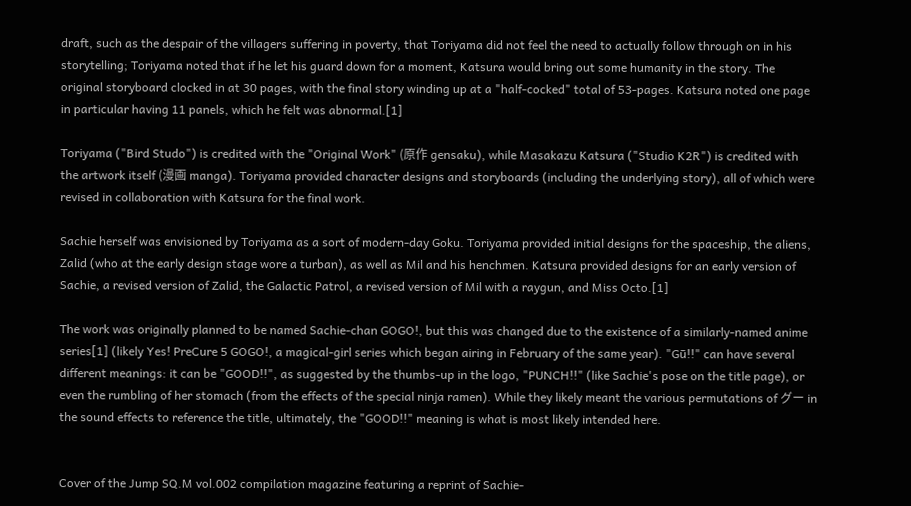draft, such as the despair of the villagers suffering in poverty, that Toriyama did not feel the need to actually follow through on in his storytelling; Toriyama noted that if he let his guard down for a moment, Katsura would bring out some humanity in the story. The original storyboard clocked in at 30 pages, with the final story winding up at a "half-cocked" total of 53-pages. Katsura noted one page in particular having 11 panels, which he felt was abnormal.[1]

Toriyama ("Bird Studo") is credited with the "Original Work" (原作 gensaku), while Masakazu Katsura ("Studio K2R") is credited with the artwork itself (漫画 manga). Toriyama provided character designs and storyboards (including the underlying story), all of which were revised in collaboration with Katsura for the final work.

Sachie herself was envisioned by Toriyama as a sort of modern-day Goku. Toriyama provided initial designs for the spaceship, the aliens, Zalid (who at the early design stage wore a turban), as well as Mil and his henchmen. Katsura provided designs for an early version of Sachie, a revised version of Zalid, the Galactic Patrol, a revised version of Mil with a raygun, and Miss Octo.[1]

The work was originally planned to be named Sachie-chan GOGO!, but this was changed due to the existence of a similarly-named anime series[1] (likely Yes! PreCure 5 GOGO!, a magical-girl series which began airing in February of the same year). "Gū!!" can have several different meanings: it can be "GOOD!!", as suggested by the thumbs-up in the logo, "PUNCH!!" (like Sachie's pose on the title page), or even the rumbling of her stomach (from the effects of the special ninja ramen). While they likely meant the various permutations of グー in the sound effects to reference the title, ultimately, the "GOOD!!" meaning is what is most likely intended here.


Cover of the Jump SQ.M vol.002 compilation magazine featuring a reprint of Sachie-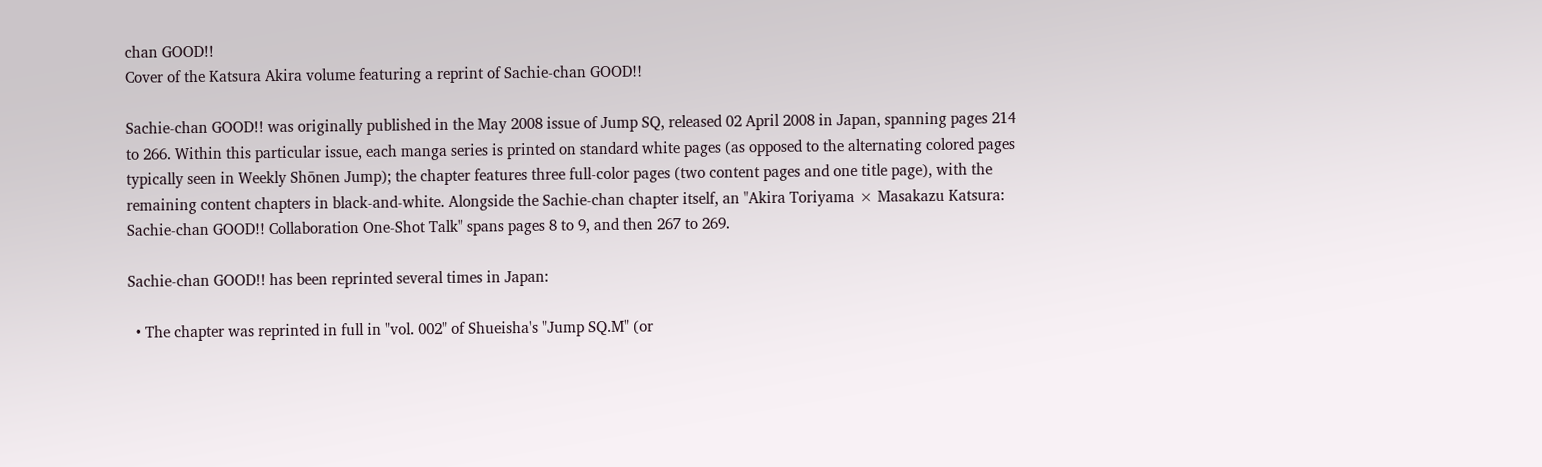chan GOOD!!
Cover of the Katsura Akira volume featuring a reprint of Sachie-chan GOOD!!

Sachie-chan GOOD!! was originally published in the May 2008 issue of Jump SQ, released 02 April 2008 in Japan, spanning pages 214 to 266. Within this particular issue, each manga series is printed on standard white pages (as opposed to the alternating colored pages typically seen in Weekly Shōnen Jump); the chapter features three full-color pages (two content pages and one title page), with the remaining content chapters in black-and-white. Alongside the Sachie-chan chapter itself, an "Akira Toriyama × Masakazu Katsura: Sachie-chan GOOD!! Collaboration One-Shot Talk" spans pages 8 to 9, and then 267 to 269.

Sachie-chan GOOD!! has been reprinted several times in Japan:

  • The chapter was reprinted in full in "vol. 002" of Shueisha's "Jump SQ.M" (or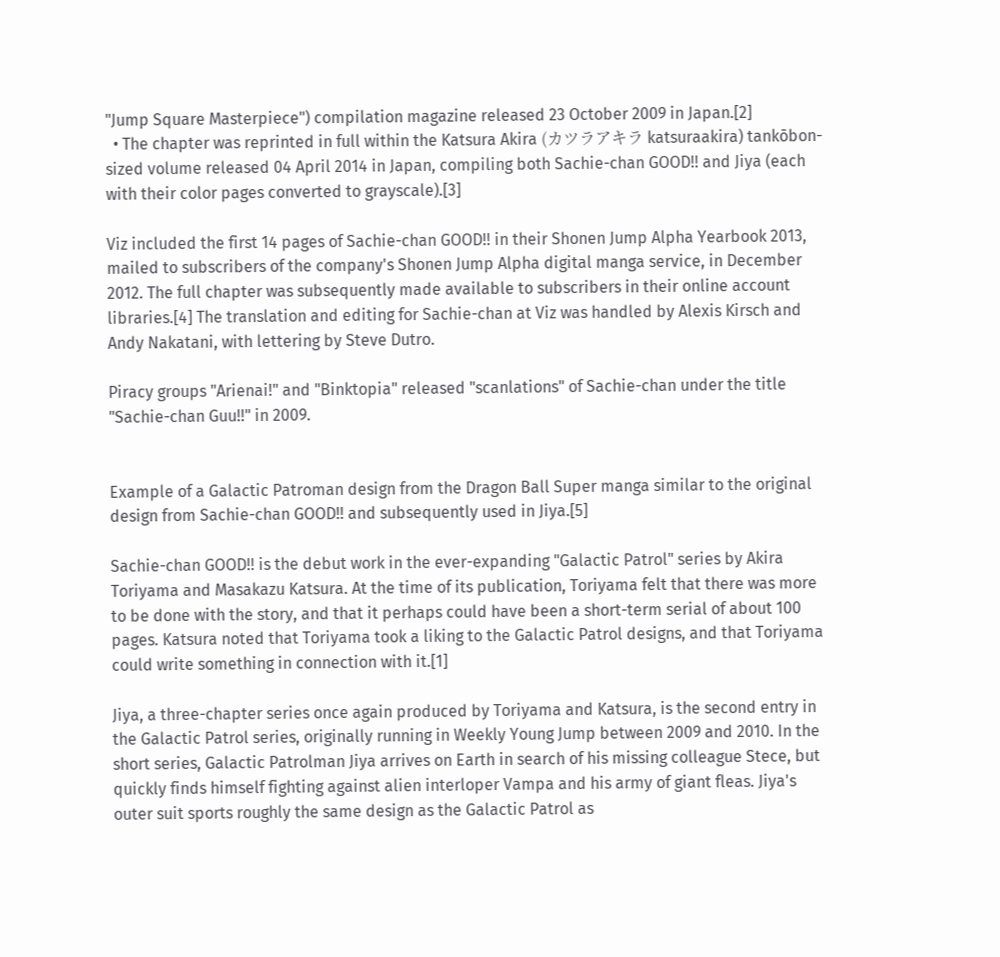"Jump Square Masterpiece") compilation magazine released 23 October 2009 in Japan.[2]
  • The chapter was reprinted in full within the Katsura Akira (カツラアキラ katsuraakira) tankōbon-sized volume released 04 April 2014 in Japan, compiling both Sachie-chan GOOD!! and Jiya (each with their color pages converted to grayscale).[3]

Viz included the first 14 pages of Sachie-chan GOOD!! in their Shonen Jump Alpha Yearbook 2013, mailed to subscribers of the company's Shonen Jump Alpha digital manga service, in December 2012. The full chapter was subsequently made available to subscribers in their online account libraries.[4] The translation and editing for Sachie-chan at Viz was handled by Alexis Kirsch and Andy Nakatani, with lettering by Steve Dutro.

Piracy groups "Arienai!" and "Binktopia" released "scanlations" of Sachie-chan under the title "Sachie-chan Guu!!" in 2009.


Example of a Galactic Patroman design from the Dragon Ball Super manga similar to the original design from Sachie-chan GOOD!! and subsequently used in Jiya.[5]

Sachie-chan GOOD!! is the debut work in the ever-expanding "Galactic Patrol" series by Akira Toriyama and Masakazu Katsura. At the time of its publication, Toriyama felt that there was more to be done with the story, and that it perhaps could have been a short-term serial of about 100 pages. Katsura noted that Toriyama took a liking to the Galactic Patrol designs, and that Toriyama could write something in connection with it.[1]

Jiya, a three-chapter series once again produced by Toriyama and Katsura, is the second entry in the Galactic Patrol series, originally running in Weekly Young Jump between 2009 and 2010. In the short series, Galactic Patrolman Jiya arrives on Earth in search of his missing colleague Stece, but quickly finds himself fighting against alien interloper Vampa and his army of giant fleas. Jiya's outer suit sports roughly the same design as the Galactic Patrol as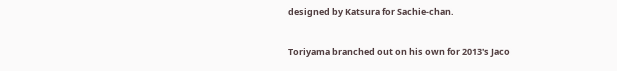designed by Katsura for Sachie-chan.

Toriyama branched out on his own for 2013's Jaco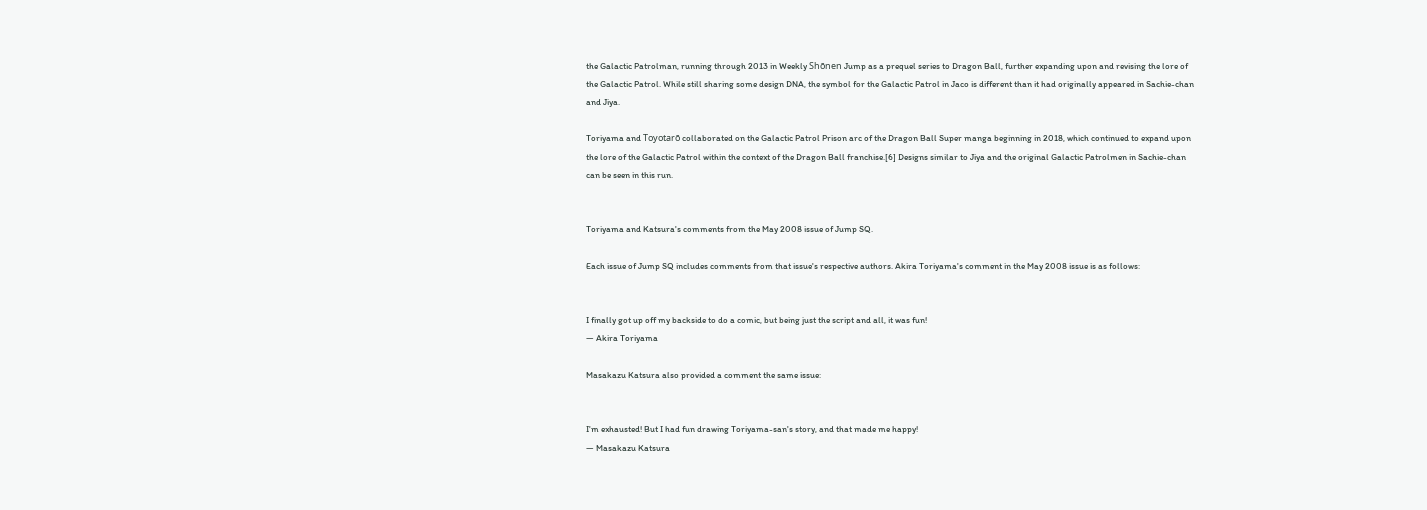the Galactic Patrolman, running through 2013 in Weekly Shōnen Jump as a prequel series to Dragon Ball, further expanding upon and revising the lore of the Galactic Patrol. While still sharing some design DNA, the symbol for the Galactic Patrol in Jaco is different than it had originally appeared in Sachie-chan and Jiya.

Toriyama and Toyotarō collaborated on the Galactic Patrol Prison arc of the Dragon Ball Super manga beginning in 2018, which continued to expand upon the lore of the Galactic Patrol within the context of the Dragon Ball franchise.[6] Designs similar to Jiya and the original Galactic Patrolmen in Sachie-chan can be seen in this run.


Toriyama and Katsura's comments from the May 2008 issue of Jump SQ.

Each issue of Jump SQ includes comments from that issue's respective authors. Akira Toriyama's comment in the May 2008 issue is as follows:


I finally got up off my backside to do a comic, but being just the script and all, it was fun!
— Akira Toriyama

Masakazu Katsura also provided a comment the same issue:


I'm exhausted! But I had fun drawing Toriyama-san's story, and that made me happy!
— Masakazu Katsura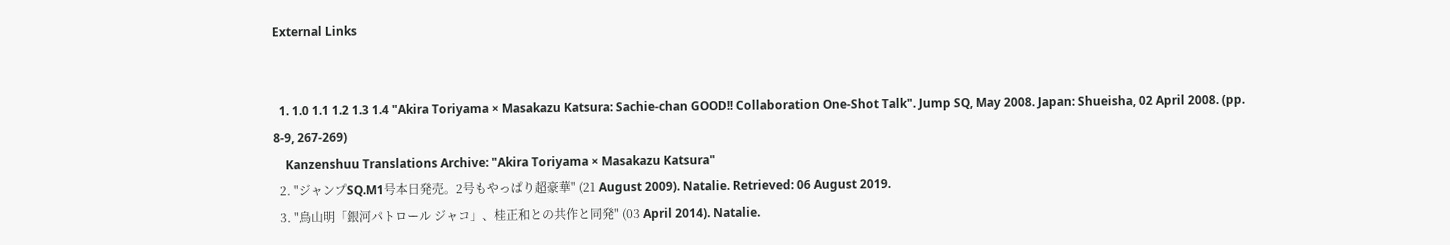External Links


  1. 1.0 1.1 1.2 1.3 1.4 "Akira Toriyama × Masakazu Katsura: Sachie-chan GOOD!! Collaboration One-Shot Talk". Jump SQ, May 2008. Japan: Shueisha, 02 April 2008. (pp. 8-9, 267-269)
    Kanzenshuu Translations Archive: "Akira Toriyama × Masakazu Katsura"
  2. "ジャンプSQ.M1号本日発売。2号もやっぱり超豪華" (21 August 2009). Natalie. Retrieved: 06 August 2019.
  3. "鳥山明「銀河パトロール ジャコ」、桂正和との共作と同発" (03 April 2014). Natalie.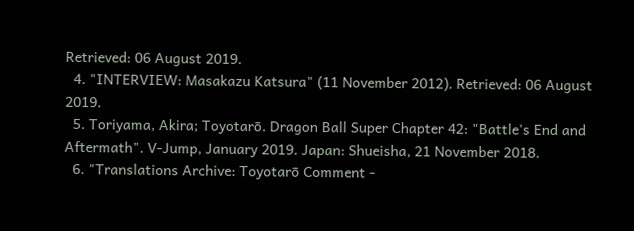Retrieved: 06 August 2019.
  4. "INTERVIEW: Masakazu Katsura" (11 November 2012). Retrieved: 06 August 2019.
  5. Toriyama, Akira; Toyotarō. Dragon Ball Super Chapter 42: "Battle's End and Aftermath". V-Jump, January 2019. Japan: Shueisha, 21 November 2018.
  6. "Translations Archive: Toyotarō Comment -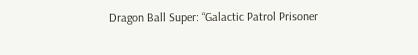Dragon Ball Super: “Galactic Patrol Prisoner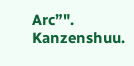Arc”". Kanzenshuu.